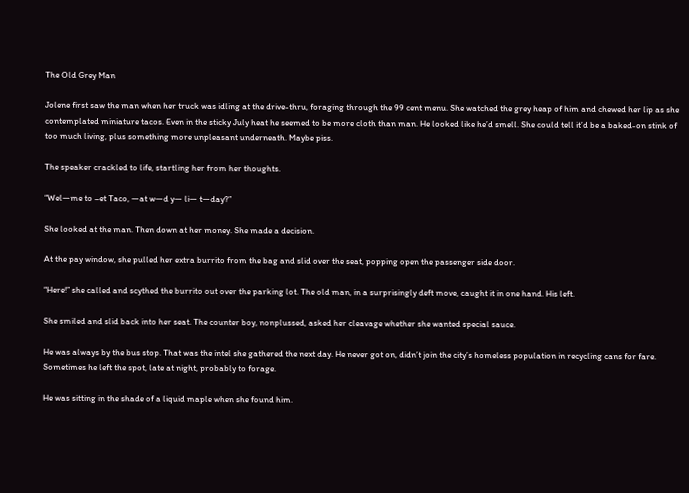The Old Grey Man

Jolene first saw the man when her truck was idling at the drive-thru, foraging through the 99 cent menu. She watched the grey heap of him and chewed her lip as she contemplated miniature tacos. Even in the sticky July heat he seemed to be more cloth than man. He looked like he’d smell. She could tell it’d be a baked-on stink of too much living, plus something more unpleasant underneath. Maybe piss.

The speaker crackled to life, startling her from her thoughts.

“Wel—me to –et Taco, —at w—d y— li— t—day?”

She looked at the man. Then down at her money. She made a decision.

At the pay window, she pulled her extra burrito from the bag and slid over the seat, popping open the passenger side door.

“Here!” she called and scythed the burrito out over the parking lot. The old man, in a surprisingly deft move, caught it in one hand. His left.

She smiled and slid back into her seat. The counter boy, nonplussed, asked her cleavage whether she wanted special sauce.

He was always by the bus stop. That was the intel she gathered the next day. He never got on, didn’t join the city’s homeless population in recycling cans for fare. Sometimes he left the spot, late at night, probably to forage.

He was sitting in the shade of a liquid maple when she found him.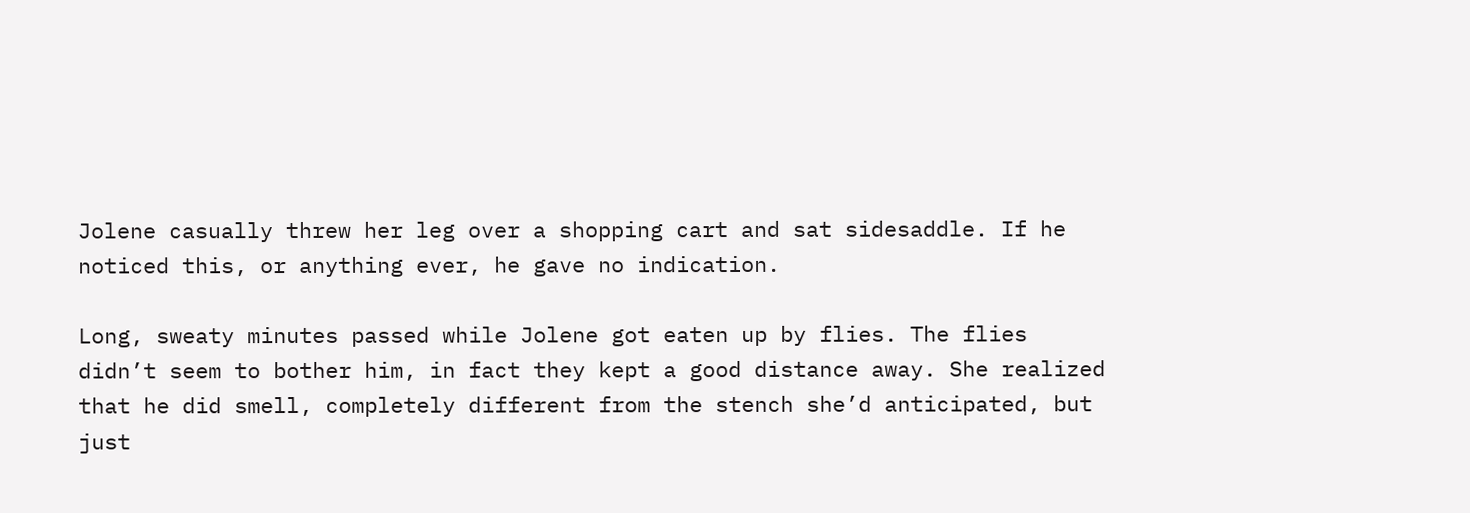Jolene casually threw her leg over a shopping cart and sat sidesaddle. If he noticed this, or anything ever, he gave no indication.

Long, sweaty minutes passed while Jolene got eaten up by flies. The flies didn’t seem to bother him, in fact they kept a good distance away. She realized that he did smell, completely different from the stench she’d anticipated, but just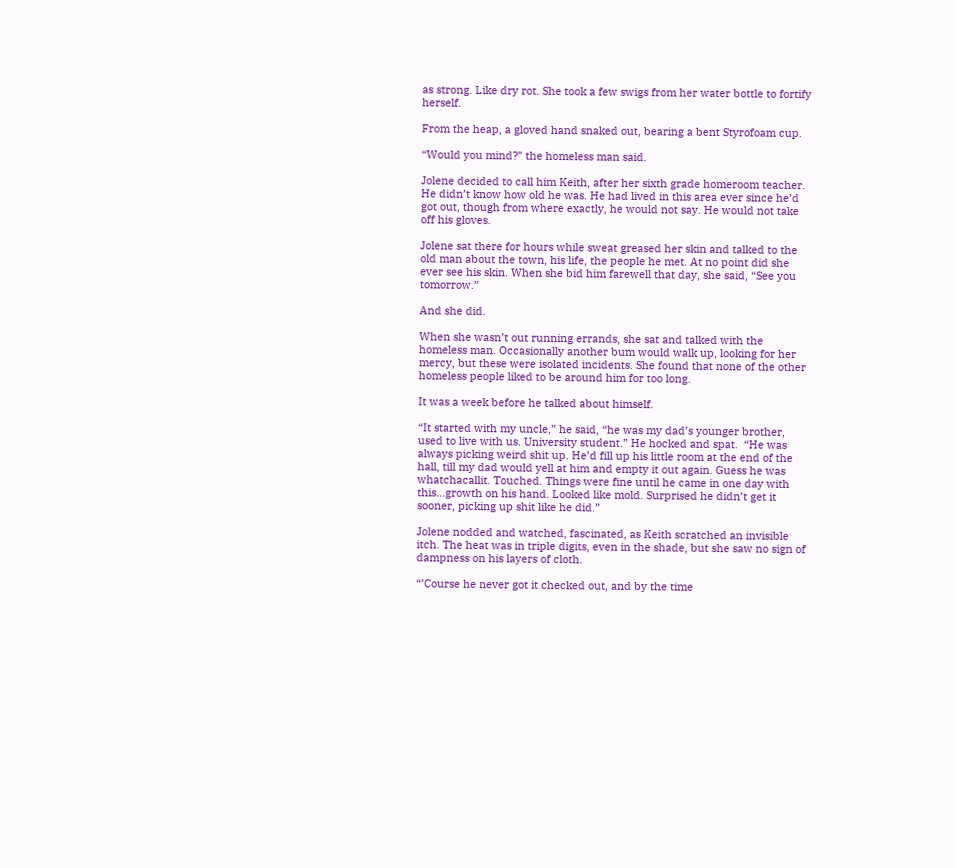as strong. Like dry rot. She took a few swigs from her water bottle to fortify herself.

From the heap, a gloved hand snaked out, bearing a bent Styrofoam cup.

“Would you mind?” the homeless man said.

Jolene decided to call him Keith, after her sixth grade homeroom teacher. He didn’t know how old he was. He had lived in this area ever since he’d got out, though from where exactly, he would not say. He would not take off his gloves.

Jolene sat there for hours while sweat greased her skin and talked to the old man about the town, his life, the people he met. At no point did she ever see his skin. When she bid him farewell that day, she said, “See you tomorrow.”

And she did.

When she wasn’t out running errands, she sat and talked with the homeless man. Occasionally another bum would walk up, looking for her mercy, but these were isolated incidents. She found that none of the other homeless people liked to be around him for too long.

It was a week before he talked about himself.

“It started with my uncle,” he said, “he was my dad’s younger brother, used to live with us. University student.” He hocked and spat.  “He was always picking weird shit up. He’d fill up his little room at the end of the hall, till my dad would yell at him and empty it out again. Guess he was whatchacallit. Touched. Things were fine until he came in one day with this…growth on his hand. Looked like mold. Surprised he didn’t get it sooner, picking up shit like he did.”

Jolene nodded and watched, fascinated, as Keith scratched an invisible itch. The heat was in triple digits, even in the shade, but she saw no sign of dampness on his layers of cloth.

“’Course he never got it checked out, and by the time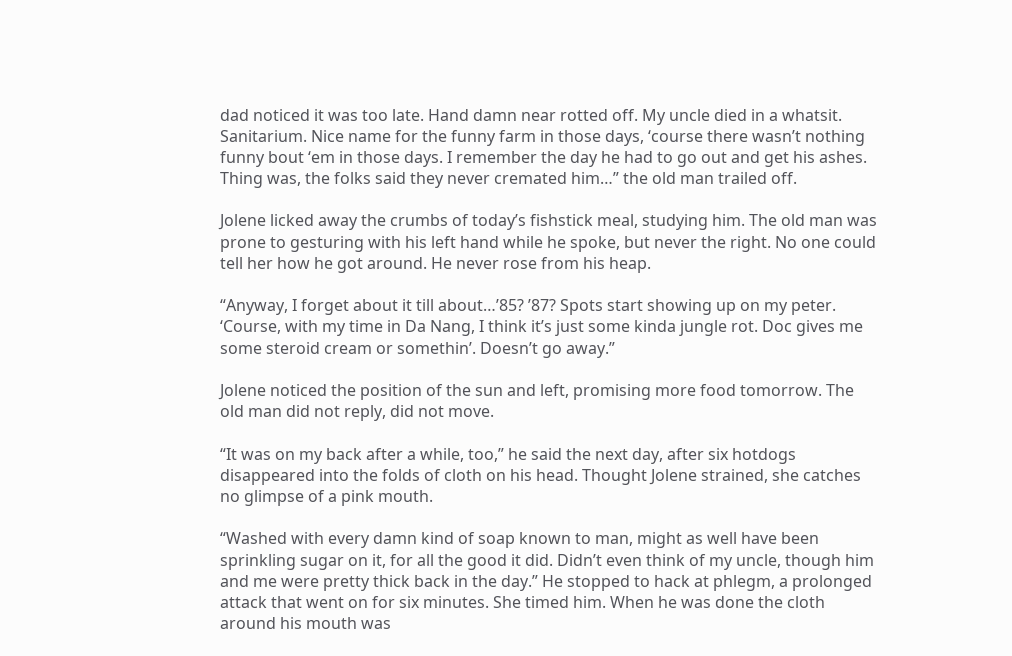dad noticed it was too late. Hand damn near rotted off. My uncle died in a whatsit. Sanitarium. Nice name for the funny farm in those days, ‘course there wasn’t nothing funny bout ‘em in those days. I remember the day he had to go out and get his ashes. Thing was, the folks said they never cremated him…” the old man trailed off.

Jolene licked away the crumbs of today’s fishstick meal, studying him. The old man was prone to gesturing with his left hand while he spoke, but never the right. No one could tell her how he got around. He never rose from his heap.

“Anyway, I forget about it till about…’85? ’87? Spots start showing up on my peter. ‘Course, with my time in Da Nang, I think it’s just some kinda jungle rot. Doc gives me some steroid cream or somethin’. Doesn’t go away.”

Jolene noticed the position of the sun and left, promising more food tomorrow. The old man did not reply, did not move.

“It was on my back after a while, too,” he said the next day, after six hotdogs disappeared into the folds of cloth on his head. Thought Jolene strained, she catches no glimpse of a pink mouth.

“Washed with every damn kind of soap known to man, might as well have been sprinkling sugar on it, for all the good it did. Didn’t even think of my uncle, though him and me were pretty thick back in the day.” He stopped to hack at phlegm, a prolonged attack that went on for six minutes. She timed him. When he was done the cloth around his mouth was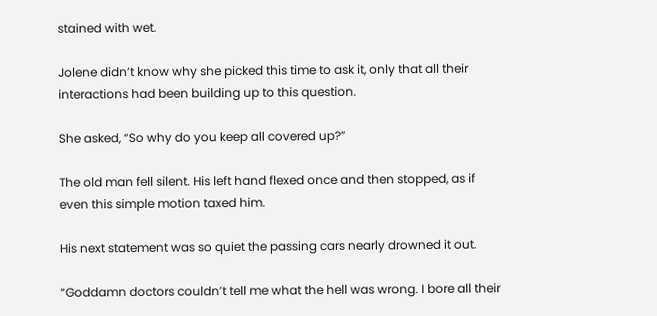stained with wet.

Jolene didn’t know why she picked this time to ask it, only that all their interactions had been building up to this question.

She asked, “So why do you keep all covered up?”

The old man fell silent. His left hand flexed once and then stopped, as if even this simple motion taxed him.

His next statement was so quiet the passing cars nearly drowned it out.

“Goddamn doctors couldn’t tell me what the hell was wrong. I bore all their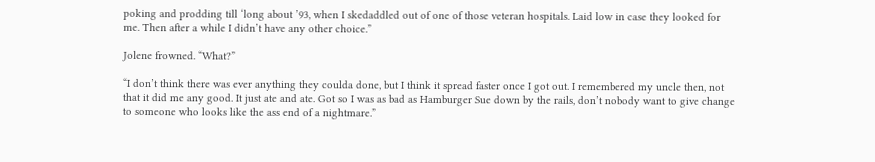poking and prodding till ‘long about ’93, when I skedaddled out of one of those veteran hospitals. Laid low in case they looked for me. Then after a while I didn’t have any other choice.”

Jolene frowned. “What?”

“I don’t think there was ever anything they coulda done, but I think it spread faster once I got out. I remembered my uncle then, not that it did me any good. It just ate and ate. Got so I was as bad as Hamburger Sue down by the rails, don’t nobody want to give change to someone who looks like the ass end of a nightmare.”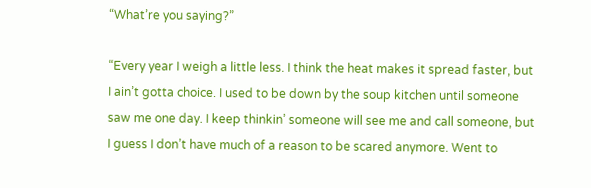“What’re you saying?”

“Every year I weigh a little less. I think the heat makes it spread faster, but I ain’t gotta choice. I used to be down by the soup kitchen until someone saw me one day. I keep thinkin’ someone will see me and call someone, but I guess I don’t have much of a reason to be scared anymore. Went to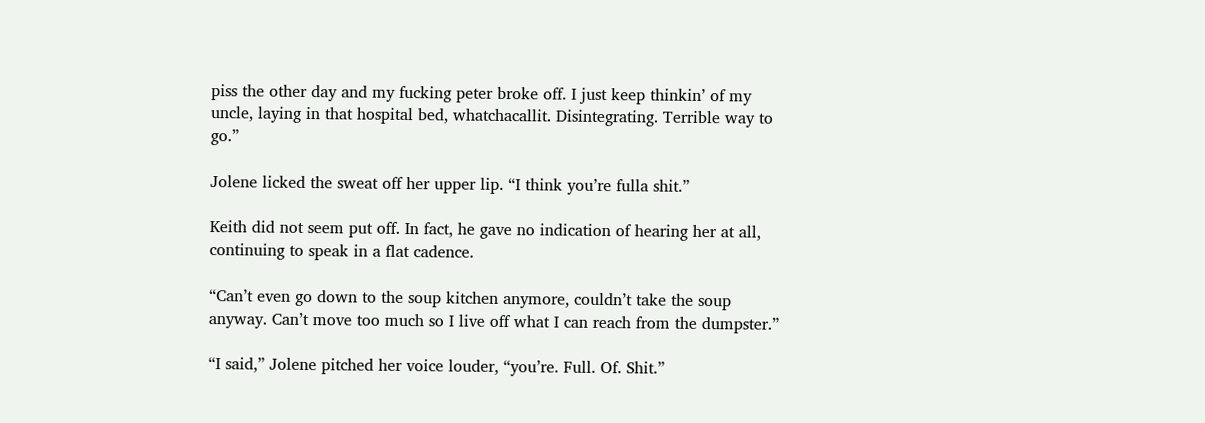piss the other day and my fucking peter broke off. I just keep thinkin’ of my uncle, laying in that hospital bed, whatchacallit. Disintegrating. Terrible way to go.”

Jolene licked the sweat off her upper lip. “I think you’re fulla shit.”

Keith did not seem put off. In fact, he gave no indication of hearing her at all, continuing to speak in a flat cadence.

“Can’t even go down to the soup kitchen anymore, couldn’t take the soup anyway. Can’t move too much so I live off what I can reach from the dumpster.”

“I said,” Jolene pitched her voice louder, “you’re. Full. Of. Shit.”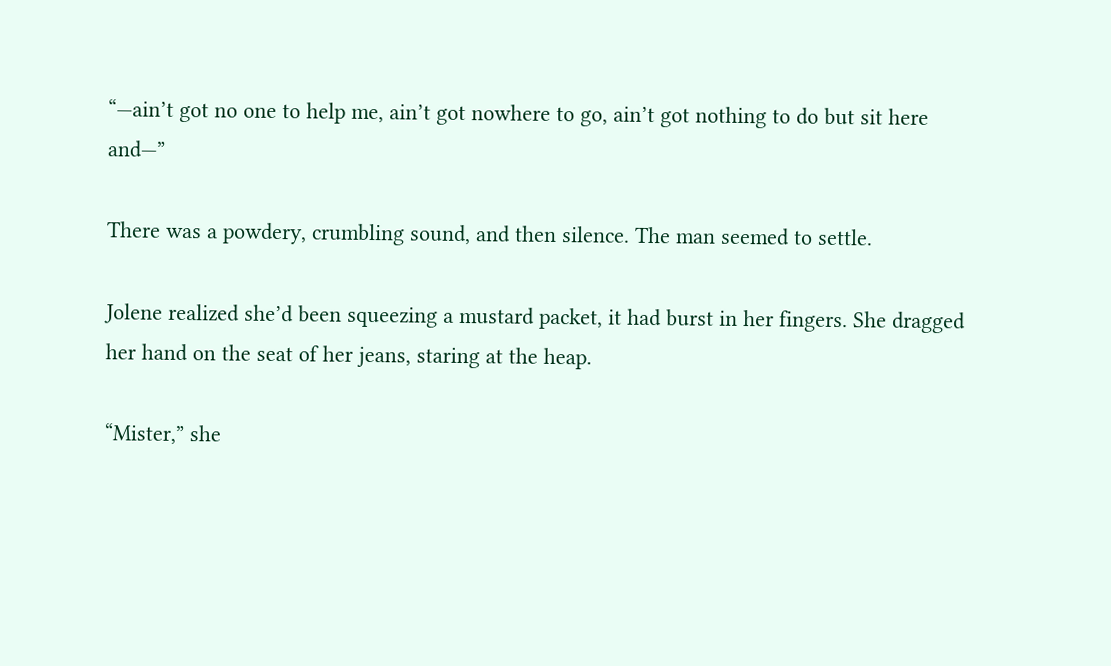“—ain’t got no one to help me, ain’t got nowhere to go, ain’t got nothing to do but sit here and—”

There was a powdery, crumbling sound, and then silence. The man seemed to settle.

Jolene realized she’d been squeezing a mustard packet, it had burst in her fingers. She dragged her hand on the seat of her jeans, staring at the heap.

“Mister,” she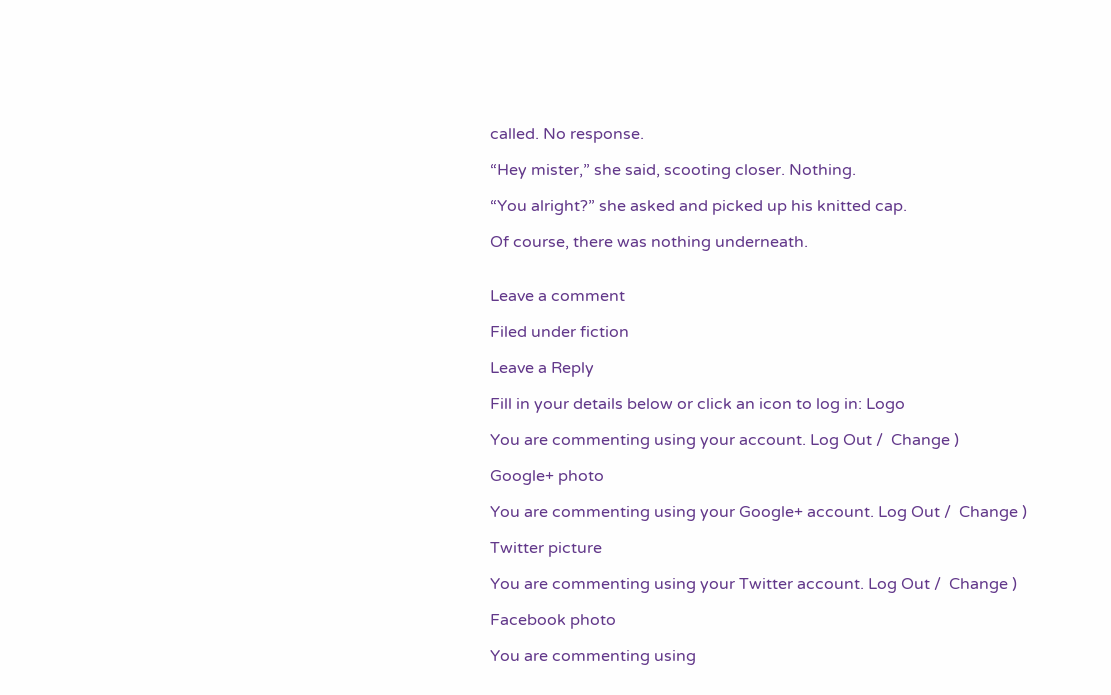called. No response.

“Hey mister,” she said, scooting closer. Nothing.

“You alright?” she asked and picked up his knitted cap.

Of course, there was nothing underneath.


Leave a comment

Filed under fiction

Leave a Reply

Fill in your details below or click an icon to log in: Logo

You are commenting using your account. Log Out /  Change )

Google+ photo

You are commenting using your Google+ account. Log Out /  Change )

Twitter picture

You are commenting using your Twitter account. Log Out /  Change )

Facebook photo

You are commenting using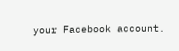your Facebook account.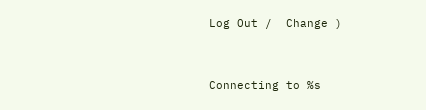Log Out /  Change )


Connecting to %s